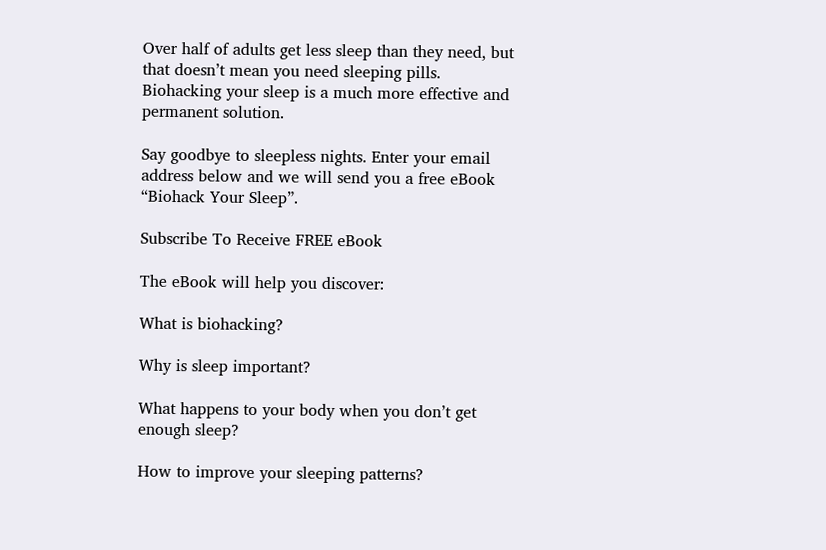Over half of adults get less sleep than they need, but that doesn’t mean you need sleeping pills. Biohacking your sleep is a much more effective and permanent solution.

Say goodbye to sleepless nights. Enter your email address below and we will send you a free eBook “Biohack Your Sleep”.

Subscribe To Receive FREE eBook

The eBook will help you discover:

What is biohacking?

Why is sleep important?

What happens to your body when you don’t get enough sleep?

How to improve your sleeping patterns?